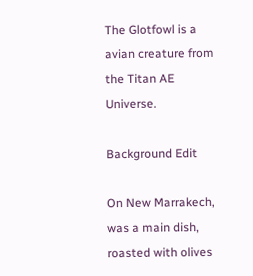The Glotfowl is a avian creature from the Titan AE Universe.

Background Edit

On New Marrakech, was a main dish, roasted with olives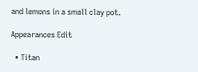and lemons in a small clay pot.

Appearances Edit

  • Titan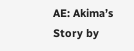AE: Akima’s Story by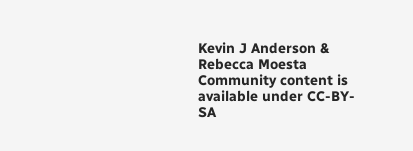Kevin J Anderson & Rebecca Moesta
Community content is available under CC-BY-SA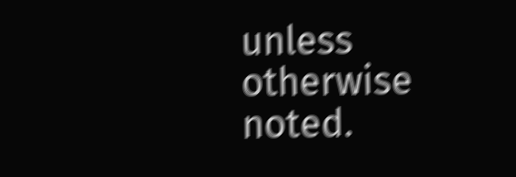unless otherwise noted.